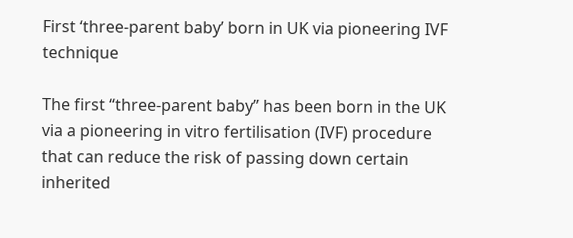First ‘three-parent baby’ born in UK via pioneering IVF technique

The first “three-parent baby” has been born in the UK via a pioneering in vitro fertilisation (IVF) procedure that can reduce the risk of passing down certain inherited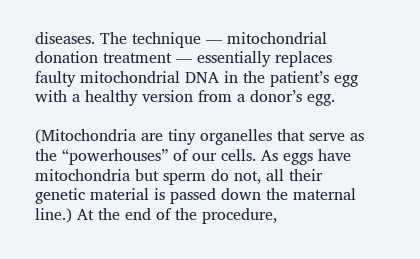diseases. The technique — mitochondrial donation treatment — essentially replaces faulty mitochondrial DNA in the patient’s egg with a healthy version from a donor’s egg.

(Mitochondria are tiny organelles that serve as the “powerhouses” of our cells. As eggs have mitochondria but sperm do not, all their genetic material is passed down the maternal line.) At the end of the procedure,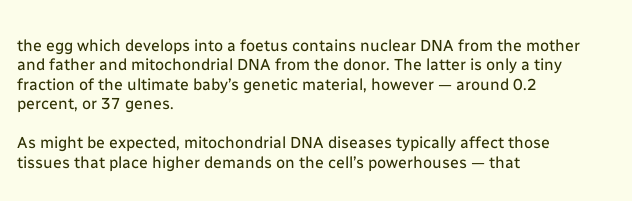the egg which develops into a foetus contains nuclear DNA from the mother and father and mitochondrial DNA from the donor. The latter is only a tiny fraction of the ultimate baby’s genetic material, however — around 0.2 percent, or 37 genes.

As might be expected, mitochondrial DNA diseases typically affect those tissues that place higher demands on the cell’s powerhouses — that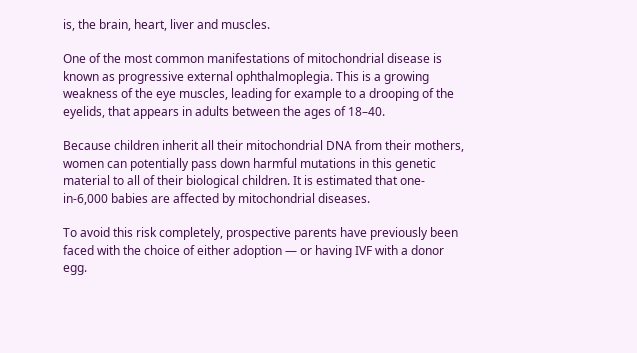is, the brain, heart, liver and muscles.

One of the most common manifestations of mitochondrial disease is known as progressive external ophthalmoplegia. This is a growing weakness of the eye muscles, leading for example to a drooping of the eyelids, that appears in adults between the ages of 18–40.

Because children inherit all their mitochondrial DNA from their mothers, women can potentially pass down harmful mutations in this genetic material to all of their biological children. It is estimated that one-in-6,000 babies are affected by mitochondrial diseases.

To avoid this risk completely, prospective parents have previously been faced with the choice of either adoption — or having IVF with a donor egg.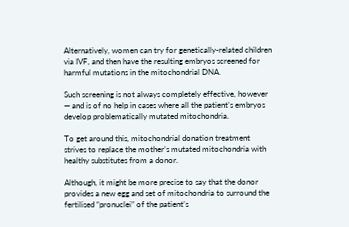Alternatively, women can try for genetically-related children via IVF, and then have the resulting embryos screened for harmful mutations in the mitochondrial DNA.

Such screening is not always completely effective, however — and is of no help in cases where all the patient’s embryos develop problematically mutated mitochondria.

To get around this, mitochondrial donation treatment strives to replace the mother’s mutated mitochondria with healthy substitutes from a donor.

Although, it might be more precise to say that the donor provides a new egg and set of mitochondria to surround the fertilised “pronuclei” of the patient’s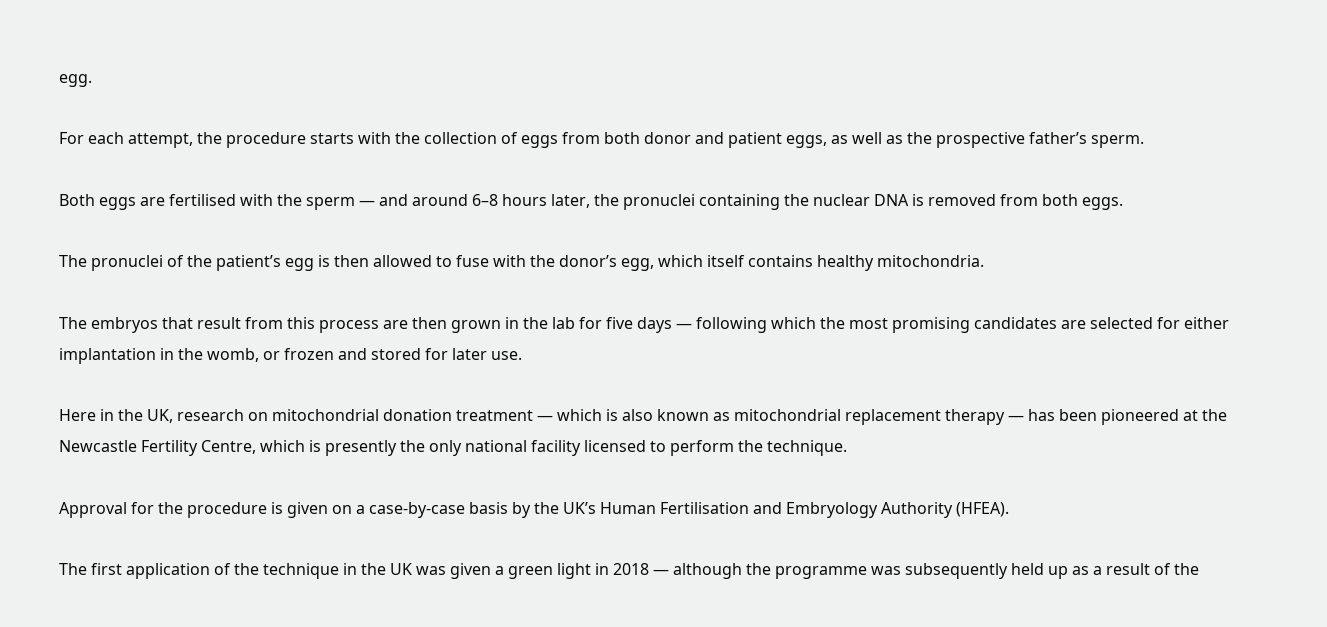egg.

For each attempt, the procedure starts with the collection of eggs from both donor and patient eggs, as well as the prospective father’s sperm.

Both eggs are fertilised with the sperm — and around 6–8 hours later, the pronuclei containing the nuclear DNA is removed from both eggs.

The pronuclei of the patient’s egg is then allowed to fuse with the donor’s egg, which itself contains healthy mitochondria.

The embryos that result from this process are then grown in the lab for five days — following which the most promising candidates are selected for either implantation in the womb, or frozen and stored for later use.

Here in the UK, research on mitochondrial donation treatment — which is also known as mitochondrial replacement therapy — has been pioneered at the Newcastle Fertility Centre, which is presently the only national facility licensed to perform the technique.

Approval for the procedure is given on a case-by-case basis by the UK’s Human Fertilisation and Embryology Authority (HFEA).

The first application of the technique in the UK was given a green light in 2018 — although the programme was subsequently held up as a result of the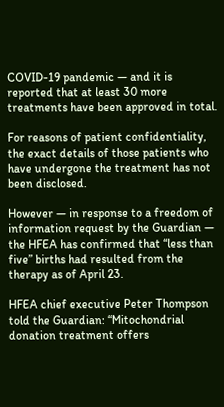COVID-19 pandemic — and it is reported that at least 30 more treatments have been approved in total.

For reasons of patient confidentiality, the exact details of those patients who have undergone the treatment has not been disclosed.

However — in response to a freedom of information request by the Guardian — the HFEA has confirmed that “less than five” births had resulted from the therapy as of April 23.

HFEA chief executive Peter Thompson told the Guardian: “Mitochondrial donation treatment offers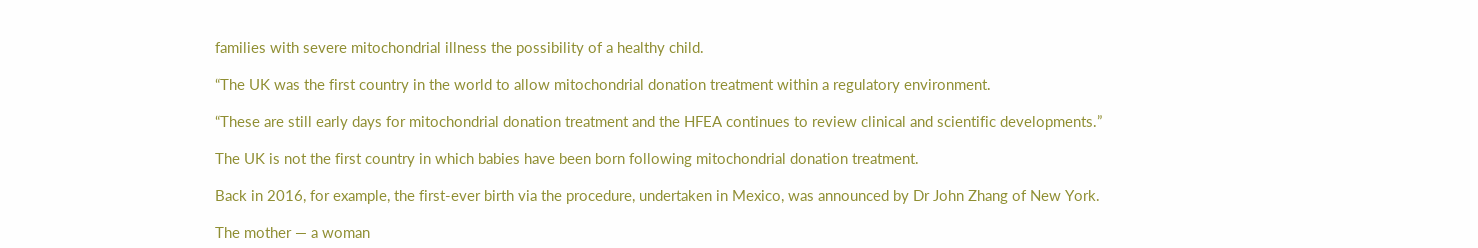families with severe mitochondrial illness the possibility of a healthy child.

“The UK was the first country in the world to allow mitochondrial donation treatment within a regulatory environment.

“These are still early days for mitochondrial donation treatment and the HFEA continues to review clinical and scientific developments.”

The UK is not the first country in which babies have been born following mitochondrial donation treatment.

Back in 2016, for example, the first-ever birth via the procedure, undertaken in Mexico, was announced by Dr John Zhang of New York.

The mother — a woman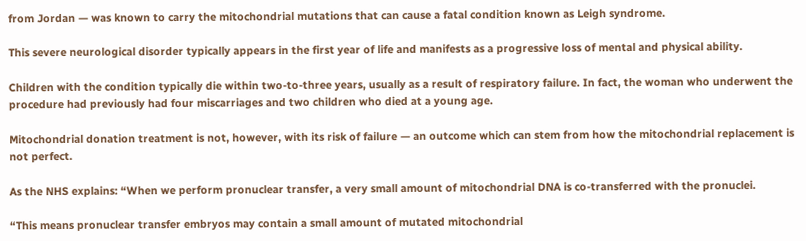from Jordan — was known to carry the mitochondrial mutations that can cause a fatal condition known as Leigh syndrome.

This severe neurological disorder typically appears in the first year of life and manifests as a progressive loss of mental and physical ability.

Children with the condition typically die within two-to-three years, usually as a result of respiratory failure. In fact, the woman who underwent the procedure had previously had four miscarriages and two children who died at a young age.

Mitochondrial donation treatment is not, however, with its risk of failure — an outcome which can stem from how the mitochondrial replacement is not perfect.

As the NHS explains: “When we perform pronuclear transfer, a very small amount of mitochondrial DNA is co-transferred with the pronuclei.

“This means pronuclear transfer embryos may contain a small amount of mutated mitochondrial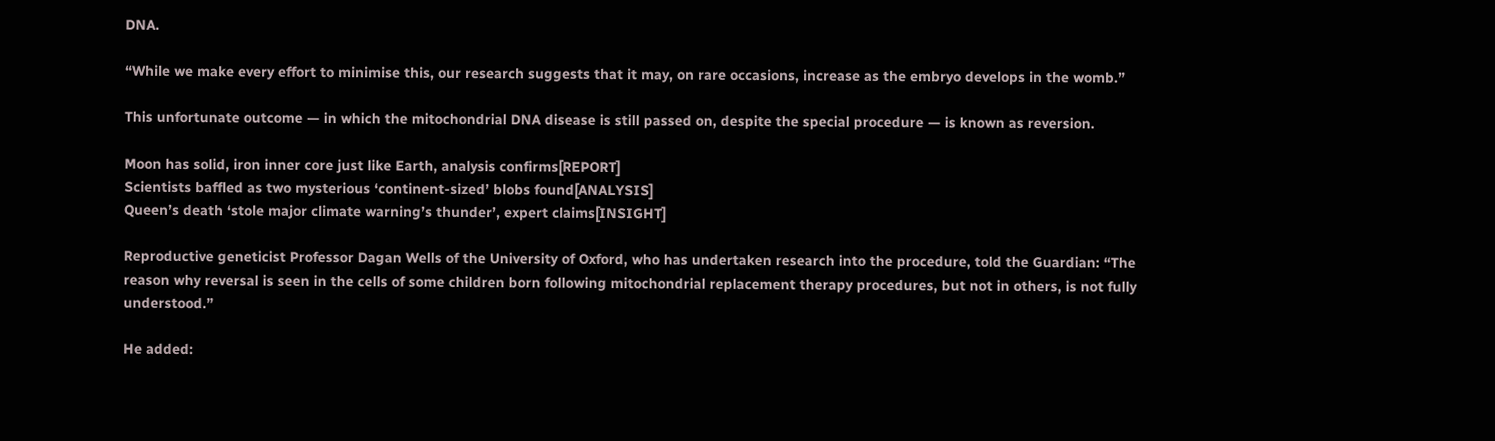DNA.

“While we make every effort to minimise this, our research suggests that it may, on rare occasions, increase as the embryo develops in the womb.”

This unfortunate outcome — in which the mitochondrial DNA disease is still passed on, despite the special procedure — is known as reversion.

Moon has solid, iron inner core just like Earth, analysis confirms[REPORT]
Scientists baffled as two mysterious ‘continent-sized’ blobs found[ANALYSIS]
Queen’s death ‘stole major climate warning’s thunder’, expert claims[INSIGHT]

Reproductive geneticist Professor Dagan Wells of the University of Oxford, who has undertaken research into the procedure, told the Guardian: “The reason why reversal is seen in the cells of some children born following mitochondrial replacement therapy procedures, but not in others, is not fully understood.”

He added: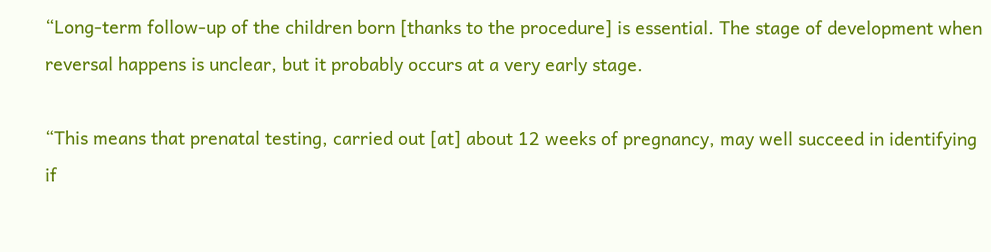“Long-term follow-up of the children born [thanks to the procedure] is essential. The stage of development when reversal happens is unclear, but it probably occurs at a very early stage.

“This means that prenatal testing, carried out [at] about 12 weeks of pregnancy, may well succeed in identifying if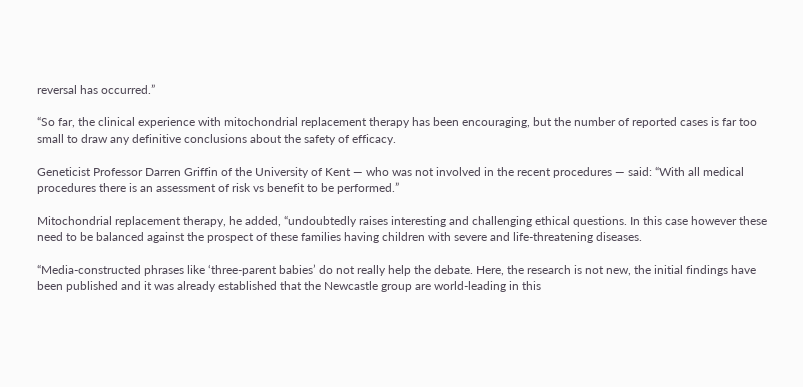reversal has occurred.”

“So far, the clinical experience with mitochondrial replacement therapy has been encouraging, but the number of reported cases is far too small to draw any definitive conclusions about the safety of efficacy.

Geneticist Professor Darren Griffin of the University of Kent — who was not involved in the recent procedures — said: “With all medical procedures there is an assessment of risk vs benefit to be performed.”

Mitochondrial replacement therapy, he added, “undoubtedly raises interesting and challenging ethical questions. In this case however these need to be balanced against the prospect of these families having children with severe and life-threatening diseases.

“Media-constructed phrases like ‘three-parent babies’ do not really help the debate. Here, the research is not new, the initial findings have been published and it was already established that the Newcastle group are world-leading in this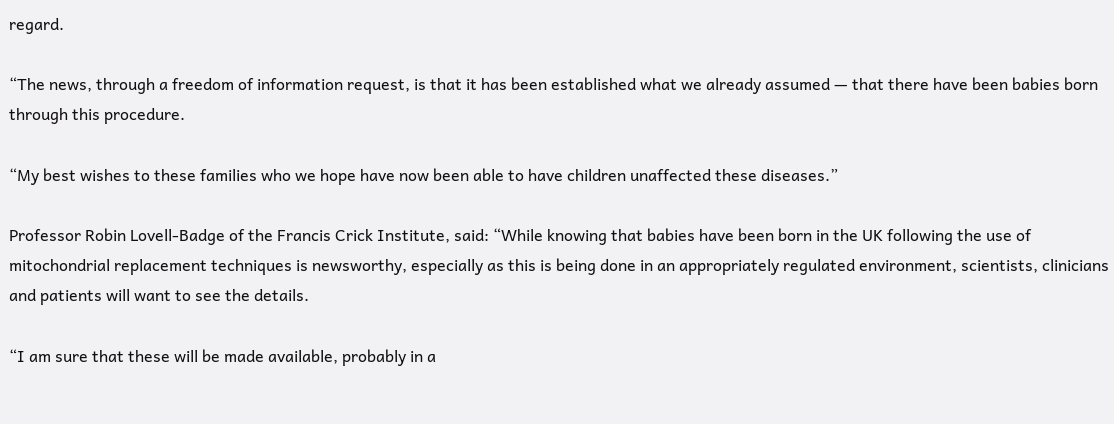regard.

“The news, through a freedom of information request, is that it has been established what we already assumed — that there have been babies born through this procedure.

“My best wishes to these families who we hope have now been able to have children unaffected these diseases.”

Professor Robin Lovell-Badge of the Francis Crick Institute, said: “While knowing that babies have been born in the UK following the use of mitochondrial replacement techniques is newsworthy, especially as this is being done in an appropriately regulated environment, scientists, clinicians and patients will want to see the details.

“I am sure that these will be made available, probably in a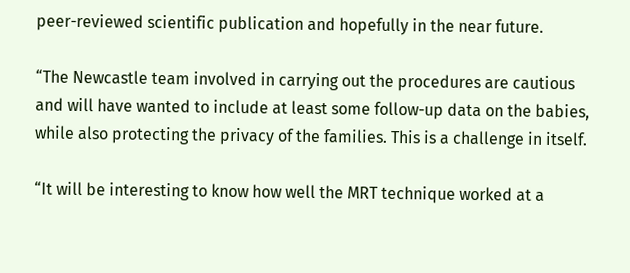peer-reviewed scientific publication and hopefully in the near future.

“The Newcastle team involved in carrying out the procedures are cautious and will have wanted to include at least some follow-up data on the babies, while also protecting the privacy of the families. This is a challenge in itself.

“It will be interesting to know how well the MRT technique worked at a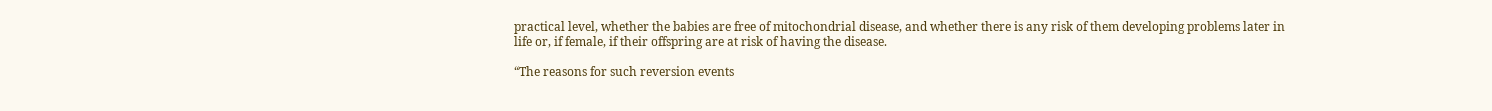practical level, whether the babies are free of mitochondrial disease, and whether there is any risk of them developing problems later in life or, if female, if their offspring are at risk of having the disease.

“The reasons for such reversion events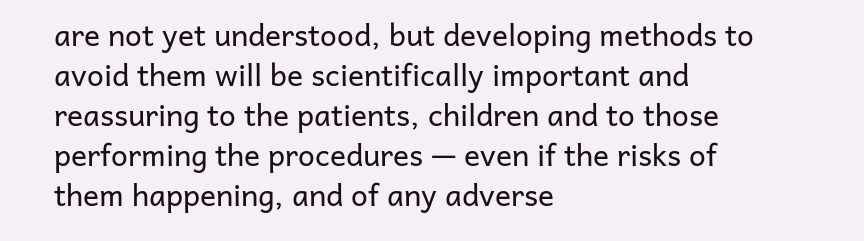are not yet understood, but developing methods to avoid them will be scientifically important and reassuring to the patients, children and to those performing the procedures — even if the risks of them happening, and of any adverse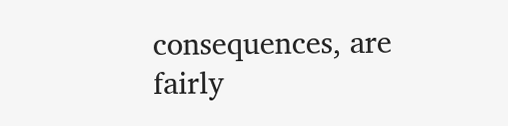consequences, are fairly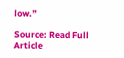low.”

Source: Read Full Article